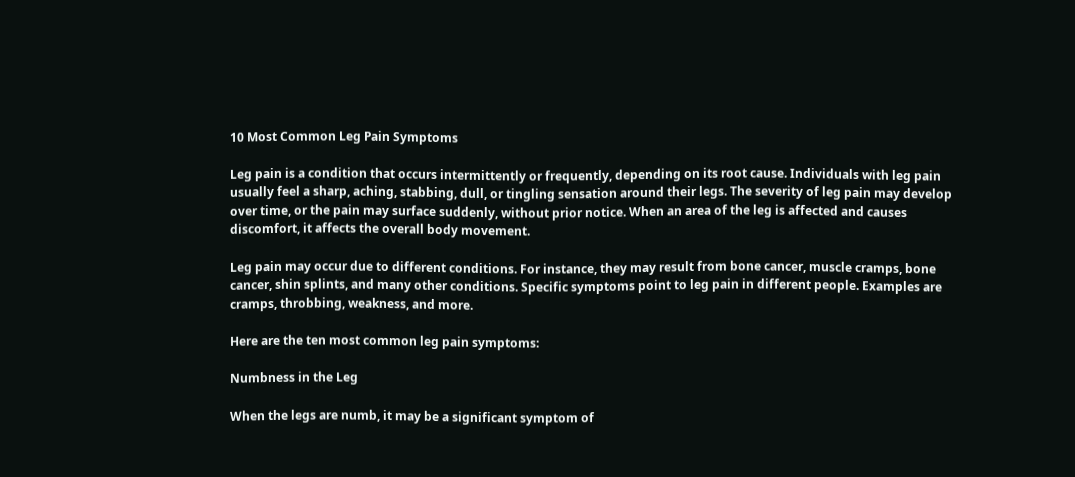10 Most Common Leg Pain Symptoms

Leg pain is a condition that occurs intermittently or frequently, depending on its root cause. Individuals with leg pain usually feel a sharp, aching, stabbing, dull, or tingling sensation around their legs. The severity of leg pain may develop over time, or the pain may surface suddenly, without prior notice. When an area of the leg is affected and causes discomfort, it affects the overall body movement.

Leg pain may occur due to different conditions. For instance, they may result from bone cancer, muscle cramps, bone cancer, shin splints, and many other conditions. Specific symptoms point to leg pain in different people. Examples are cramps, throbbing, weakness, and more.

Here are the ten most common leg pain symptoms:

Numbness in the Leg

When the legs are numb, it may be a significant symptom of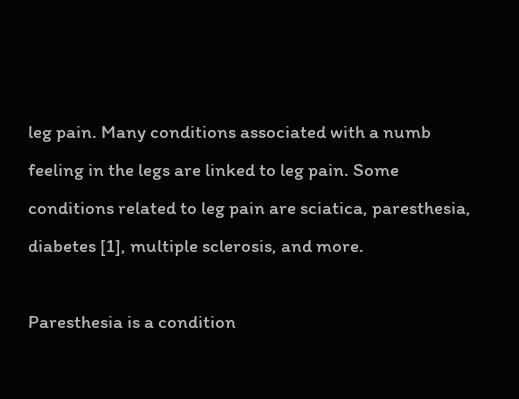leg pain. Many conditions associated with a numb feeling in the legs are linked to leg pain. Some conditions related to leg pain are sciatica, paresthesia, diabetes [1], multiple sclerosis, and more.

Paresthesia is a condition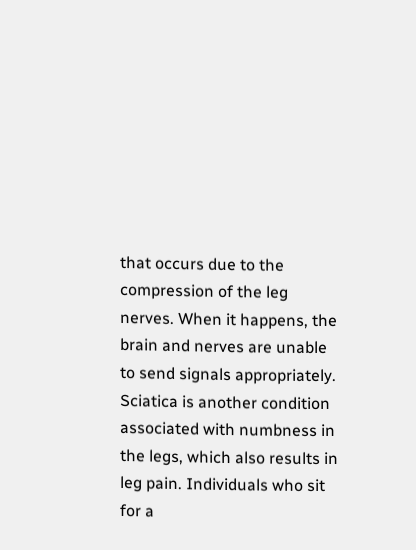that occurs due to the compression of the leg nerves. When it happens, the brain and nerves are unable to send signals appropriately. Sciatica is another condition associated with numbness in the legs, which also results in leg pain. Individuals who sit for a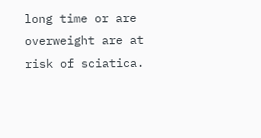long time or are overweight are at risk of sciatica.